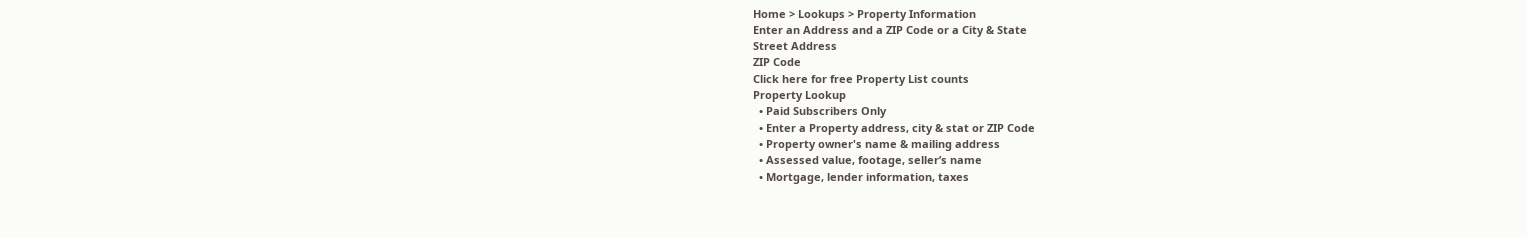Home > Lookups > Property Information
Enter an Address and a ZIP Code or a City & State
Street Address
ZIP Code
Click here for free Property List counts
Property Lookup
  • Paid Subscribers Only
  • Enter a Property address, city & stat or ZIP Code
  • Property owner's name & mailing address
  • Assessed value, footage, seller’s name
  • Mortgage, lender information, taxes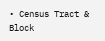• Census Tract & Block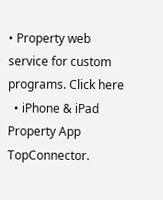• Property web service for custom programs. Click here
  • iPhone & iPad Property App TopConnector.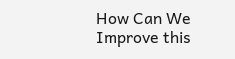How Can We Improve this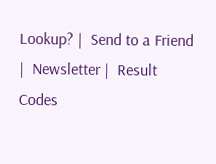Lookup? |  Send to a Friend |  Newsletter |  Result Codes